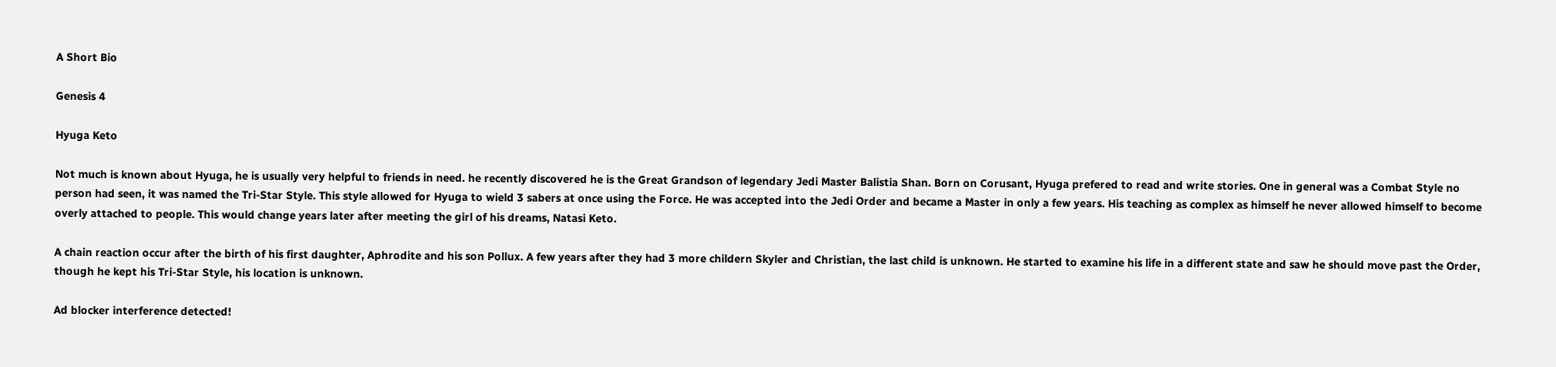A Short Bio

Genesis 4

Hyuga Keto

Not much is known about Hyuga, he is usually very helpful to friends in need. he recently discovered he is the Great Grandson of legendary Jedi Master Balistia Shan. Born on Corusant, Hyuga prefered to read and write stories. One in general was a Combat Style no person had seen, it was named the Tri-Star Style. This style allowed for Hyuga to wield 3 sabers at once using the Force. He was accepted into the Jedi Order and became a Master in only a few years. His teaching as complex as himself he never allowed himself to become overly attached to people. This would change years later after meeting the girl of his dreams, Natasi Keto.

A chain reaction occur after the birth of his first daughter, Aphrodite and his son Pollux. A few years after they had 3 more childern Skyler and Christian, the last child is unknown. He started to examine his life in a different state and saw he should move past the Order, though he kept his Tri-Star Style, his location is unknown.

Ad blocker interference detected!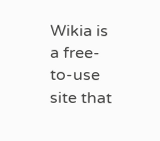Wikia is a free-to-use site that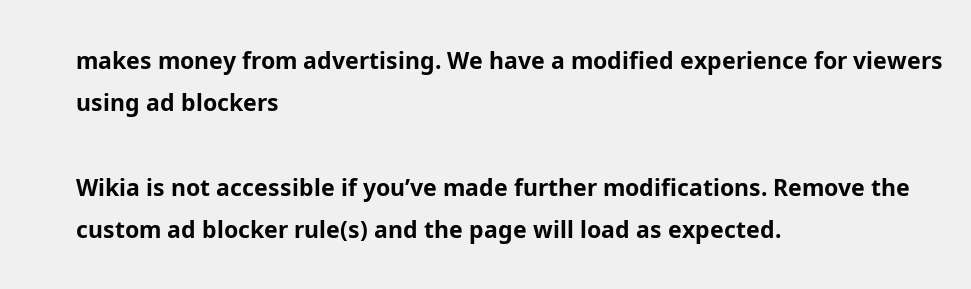makes money from advertising. We have a modified experience for viewers using ad blockers

Wikia is not accessible if you’ve made further modifications. Remove the custom ad blocker rule(s) and the page will load as expected.